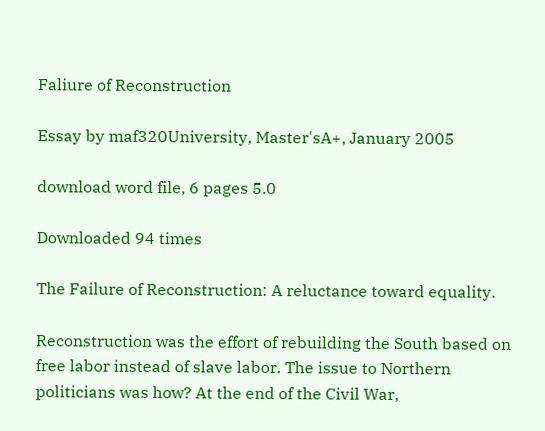Faliure of Reconstruction

Essay by maf320University, Master'sA+, January 2005

download word file, 6 pages 5.0

Downloaded 94 times

The Failure of Reconstruction: A reluctance toward equality.

Reconstruction was the effort of rebuilding the South based on free labor instead of slave labor. The issue to Northern politicians was how? At the end of the Civil War,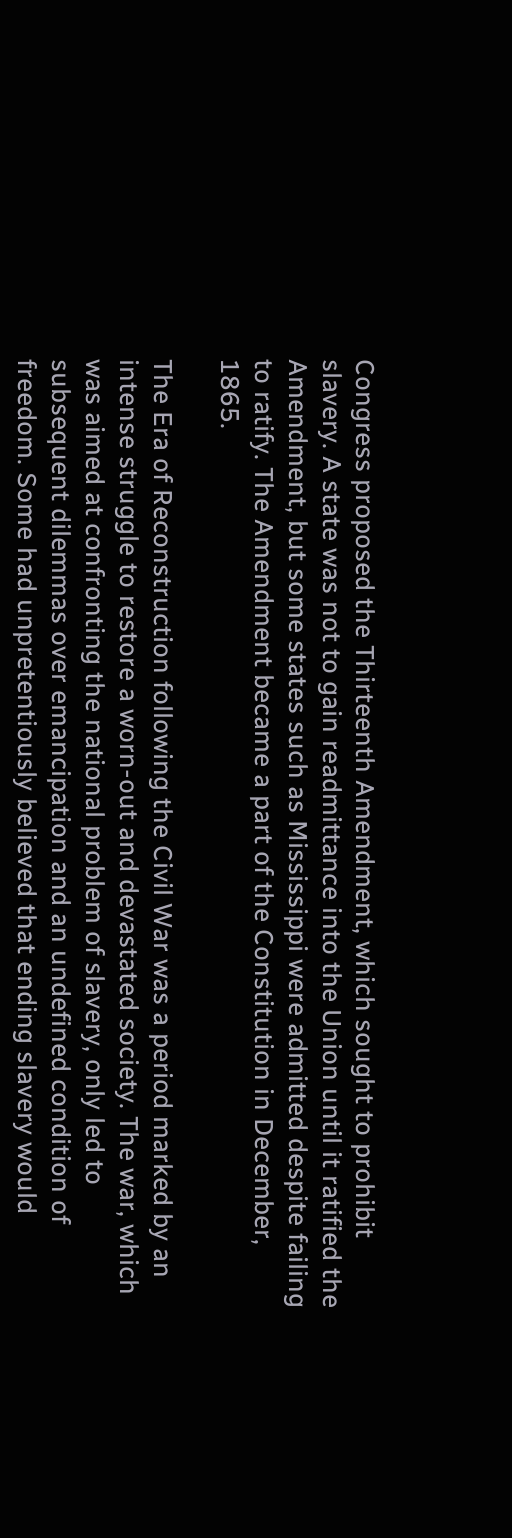Congress proposed the Thirteenth Amendment, which sought to prohibit slavery. A state was not to gain readmittance into the Union until it ratified the Amendment, but some states such as Mississippi were admitted despite failing to ratify. The Amendment became a part of the Constitution in December, 1865.

The Era of Reconstruction following the Civil War was a period marked by an intense struggle to restore a worn-out and devastated society. The war, which was aimed at confronting the national problem of slavery, only led to subsequent dilemmas over emancipation and an undefined condition of freedom. Some had unpretentiously believed that ending slavery would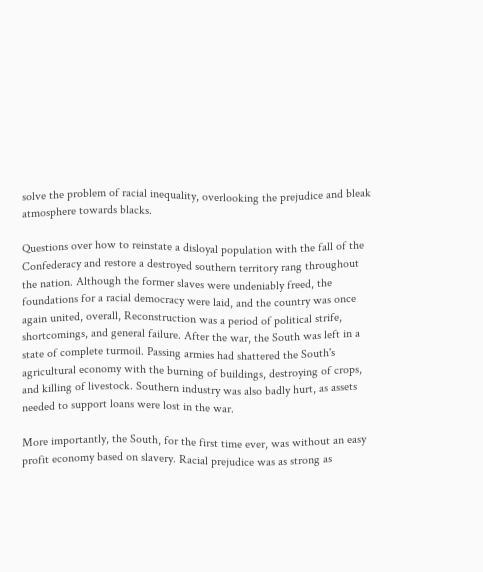solve the problem of racial inequality, overlooking the prejudice and bleak atmosphere towards blacks.

Questions over how to reinstate a disloyal population with the fall of the Confederacy and restore a destroyed southern territory rang throughout the nation. Although the former slaves were undeniably freed, the foundations for a racial democracy were laid, and the country was once again united, overall, Reconstruction was a period of political strife, shortcomings, and general failure. After the war, the South was left in a state of complete turmoil. Passing armies had shattered the South's agricultural economy with the burning of buildings, destroying of crops, and killing of livestock. Southern industry was also badly hurt, as assets needed to support loans were lost in the war.

More importantly, the South, for the first time ever, was without an easy profit economy based on slavery. Racial prejudice was as strong as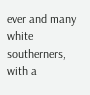ever and many white southerners, with a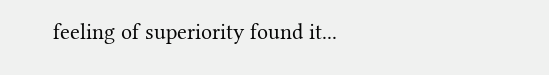feeling of superiority found it...